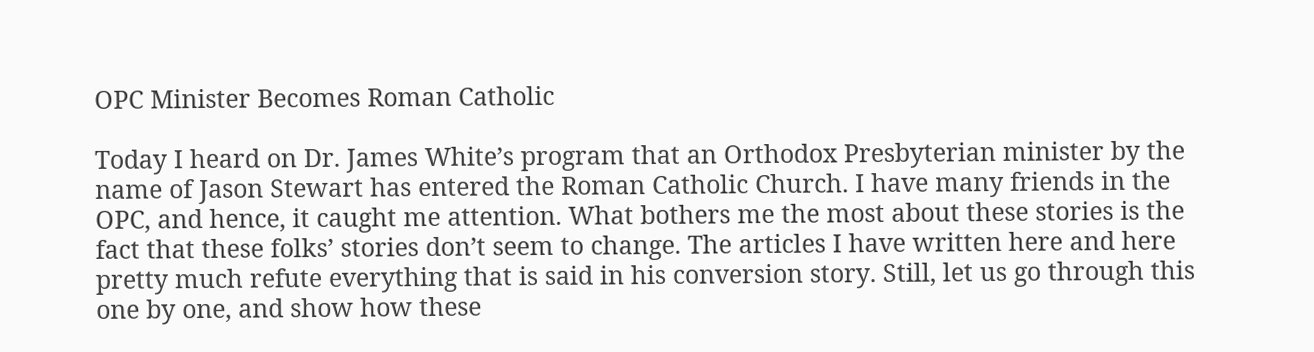OPC Minister Becomes Roman Catholic

Today I heard on Dr. James White’s program that an Orthodox Presbyterian minister by the name of Jason Stewart has entered the Roman Catholic Church. I have many friends in the OPC, and hence, it caught me attention. What bothers me the most about these stories is the fact that these folks’ stories don’t seem to change. The articles I have written here and here pretty much refute everything that is said in his conversion story. Still, let us go through this one by one, and show how these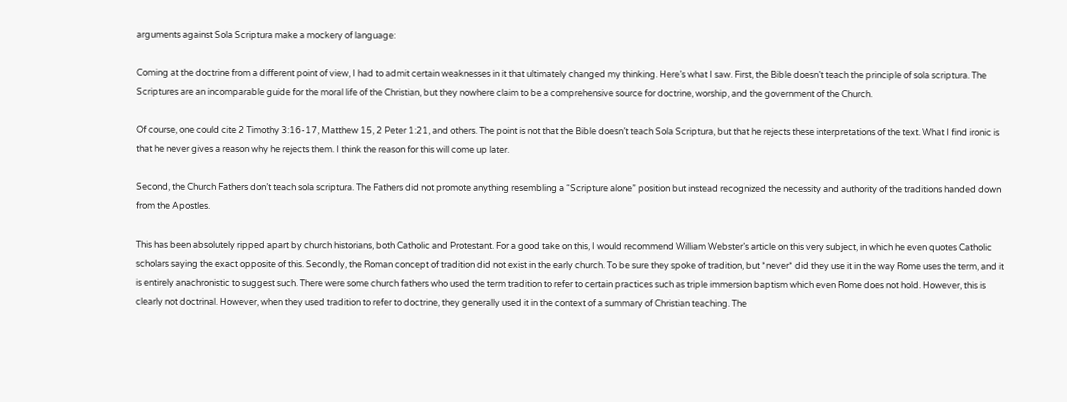arguments against Sola Scriptura make a mockery of language:

Coming at the doctrine from a different point of view, I had to admit certain weaknesses in it that ultimately changed my thinking. Here’s what I saw. First, the Bible doesn’t teach the principle of sola scriptura. The Scriptures are an incomparable guide for the moral life of the Christian, but they nowhere claim to be a comprehensive source for doctrine, worship, and the government of the Church.

Of course, one could cite 2 Timothy 3:16-17, Matthew 15, 2 Peter 1:21, and others. The point is not that the Bible doesn’t teach Sola Scriptura, but that he rejects these interpretations of the text. What I find ironic is that he never gives a reason why he rejects them. I think the reason for this will come up later.

Second, the Church Fathers don’t teach sola scriptura. The Fathers did not promote anything resembling a “Scripture alone” position but instead recognized the necessity and authority of the traditions handed down from the Apostles.

This has been absolutely ripped apart by church historians, both Catholic and Protestant. For a good take on this, I would recommend William Webster’s article on this very subject, in which he even quotes Catholic scholars saying the exact opposite of this. Secondly, the Roman concept of tradition did not exist in the early church. To be sure they spoke of tradition, but *never* did they use it in the way Rome uses the term, and it is entirely anachronistic to suggest such. There were some church fathers who used the term tradition to refer to certain practices such as triple immersion baptism which even Rome does not hold. However, this is clearly not doctrinal. However, when they used tradition to refer to doctrine, they generally used it in the context of a summary of Christian teaching. The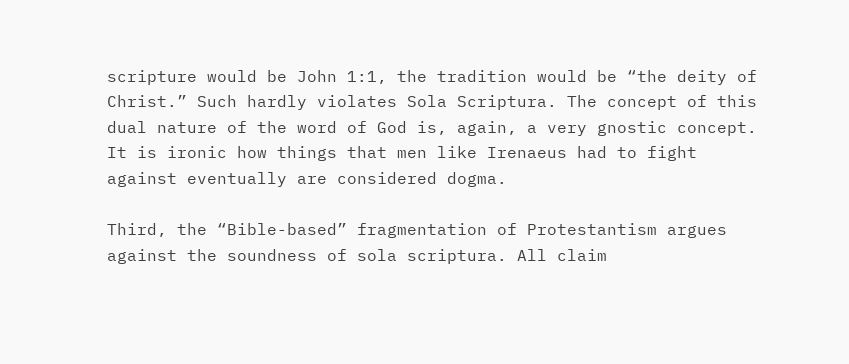scripture would be John 1:1, the tradition would be “the deity of Christ.” Such hardly violates Sola Scriptura. The concept of this dual nature of the word of God is, again, a very gnostic concept. It is ironic how things that men like Irenaeus had to fight against eventually are considered dogma.

Third, the “Bible-based” fragmentation of Protestantism argues against the soundness of sola scriptura. All claim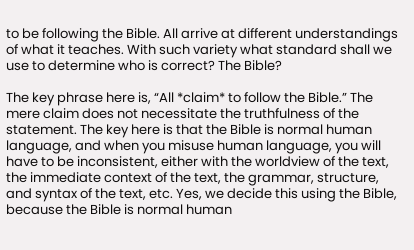to be following the Bible. All arrive at different understandings of what it teaches. With such variety what standard shall we use to determine who is correct? The Bible?

The key phrase here is, “All *claim* to follow the Bible.” The mere claim does not necessitate the truthfulness of the statement. The key here is that the Bible is normal human language, and when you misuse human language, you will have to be inconsistent, either with the worldview of the text, the immediate context of the text, the grammar, structure, and syntax of the text, etc. Yes, we decide this using the Bible, because the Bible is normal human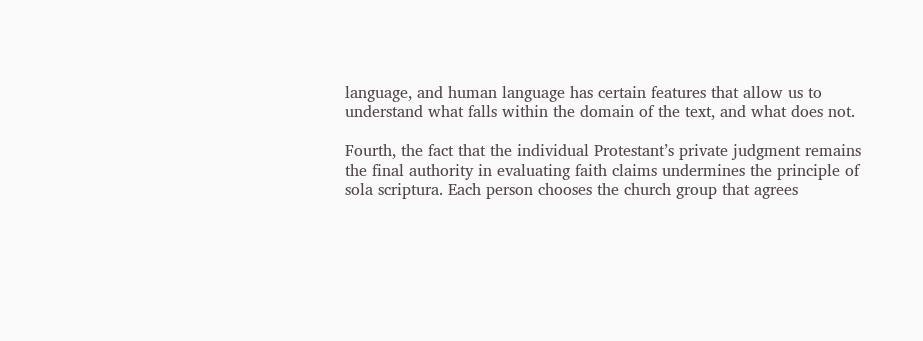language, and human language has certain features that allow us to understand what falls within the domain of the text, and what does not.

Fourth, the fact that the individual Protestant’s private judgment remains the final authority in evaluating faith claims undermines the principle of sola scriptura. Each person chooses the church group that agrees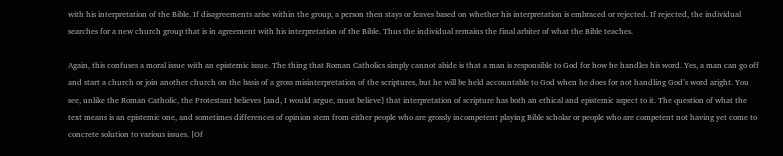with his interpretation of the Bible. If disagreements arise within the group, a person then stays or leaves based on whether his interpretation is embraced or rejected. If rejected, the individual searches for a new church group that is in agreement with his interpretation of the Bible. Thus the individual remains the final arbiter of what the Bible teaches.

Again, this confuses a moral issue with an epistemic issue. The thing that Roman Catholics simply cannot abide is that a man is responsible to God for how he handles his word. Yes, a man can go off and start a church or join another church on the basis of a gross misinterpretation of the scriptures, but he will be held accountable to God when he does for not handling God’s word aright. You see, unlike the Roman Catholic, the Protestant believes [and, I would argue, must believe] that interpretation of scripture has both an ethical and epistemic aspect to it. The question of what the text means is an epistemic one, and sometimes differences of opinion stem from either people who are grossly incompetent playing Bible scholar or people who are competent not having yet come to concrete solution to various issues. [Of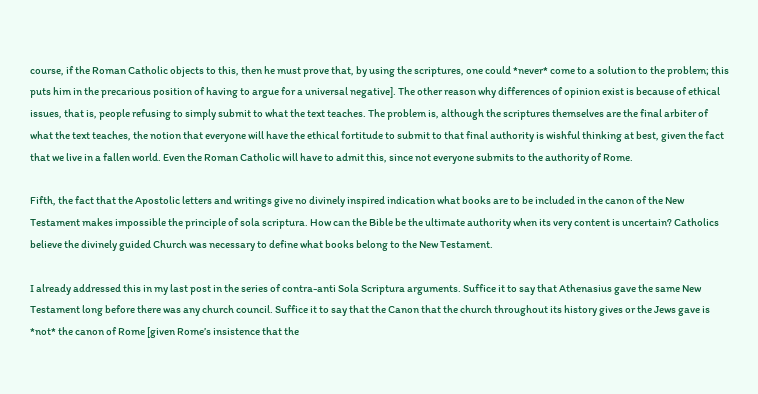course, if the Roman Catholic objects to this, then he must prove that, by using the scriptures, one could *never* come to a solution to the problem; this puts him in the precarious position of having to argue for a universal negative]. The other reason why differences of opinion exist is because of ethical issues, that is, people refusing to simply submit to what the text teaches. The problem is, although the scriptures themselves are the final arbiter of what the text teaches, the notion that everyone will have the ethical fortitude to submit to that final authority is wishful thinking at best, given the fact that we live in a fallen world. Even the Roman Catholic will have to admit this, since not everyone submits to the authority of Rome.

Fifth, the fact that the Apostolic letters and writings give no divinely inspired indication what books are to be included in the canon of the New Testament makes impossible the principle of sola scriptura. How can the Bible be the ultimate authority when its very content is uncertain? Catholics believe the divinely guided Church was necessary to define what books belong to the New Testament.

I already addressed this in my last post in the series of contra-anti Sola Scriptura arguments. Suffice it to say that Athenasius gave the same New Testament long before there was any church council. Suffice it to say that the Canon that the church throughout its history gives or the Jews gave is *not* the canon of Rome [given Rome’s insistence that the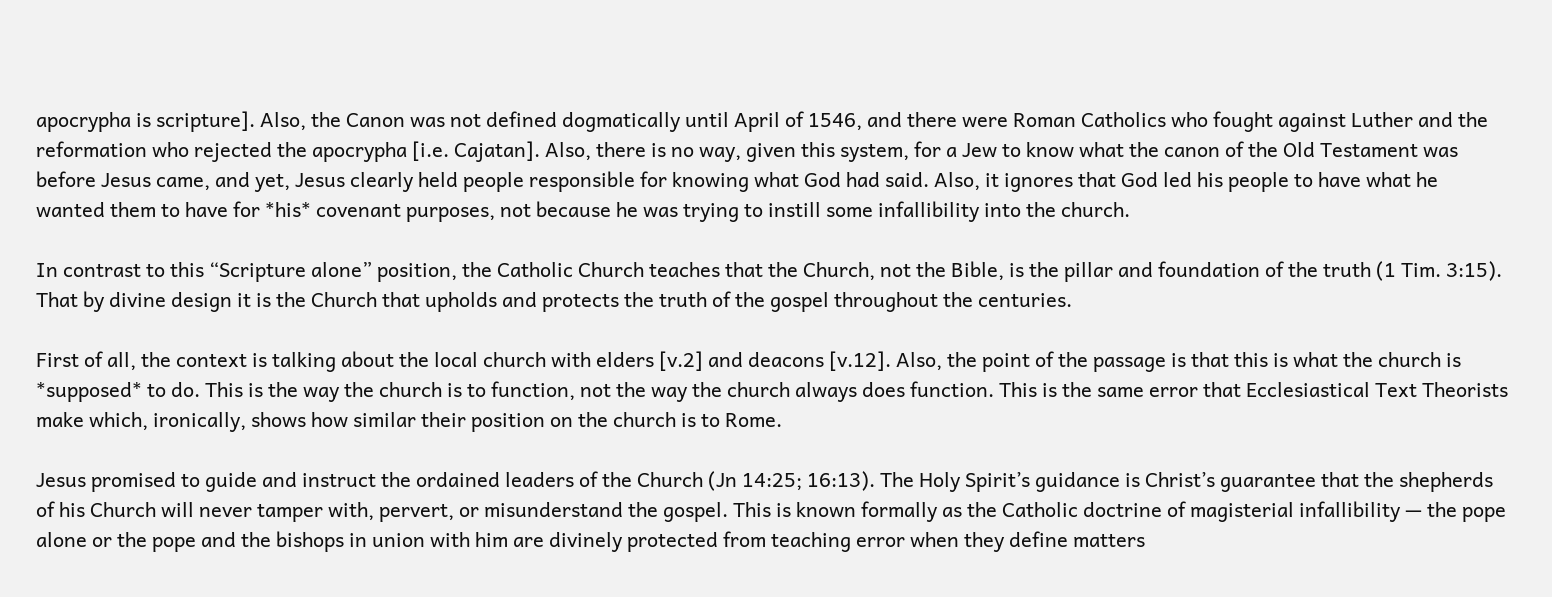apocrypha is scripture]. Also, the Canon was not defined dogmatically until April of 1546, and there were Roman Catholics who fought against Luther and the reformation who rejected the apocrypha [i.e. Cajatan]. Also, there is no way, given this system, for a Jew to know what the canon of the Old Testament was before Jesus came, and yet, Jesus clearly held people responsible for knowing what God had said. Also, it ignores that God led his people to have what he wanted them to have for *his* covenant purposes, not because he was trying to instill some infallibility into the church.

In contrast to this “Scripture alone” position, the Catholic Church teaches that the Church, not the Bible, is the pillar and foundation of the truth (1 Tim. 3:15). That by divine design it is the Church that upholds and protects the truth of the gospel throughout the centuries.

First of all, the context is talking about the local church with elders [v.2] and deacons [v.12]. Also, the point of the passage is that this is what the church is *supposed* to do. This is the way the church is to function, not the way the church always does function. This is the same error that Ecclesiastical Text Theorists make which, ironically, shows how similar their position on the church is to Rome.

Jesus promised to guide and instruct the ordained leaders of the Church (Jn 14:25; 16:13). The Holy Spirit’s guidance is Christ’s guarantee that the shepherds of his Church will never tamper with, pervert, or misunderstand the gospel. This is known formally as the Catholic doctrine of magisterial infallibility — the pope alone or the pope and the bishops in union with him are divinely protected from teaching error when they define matters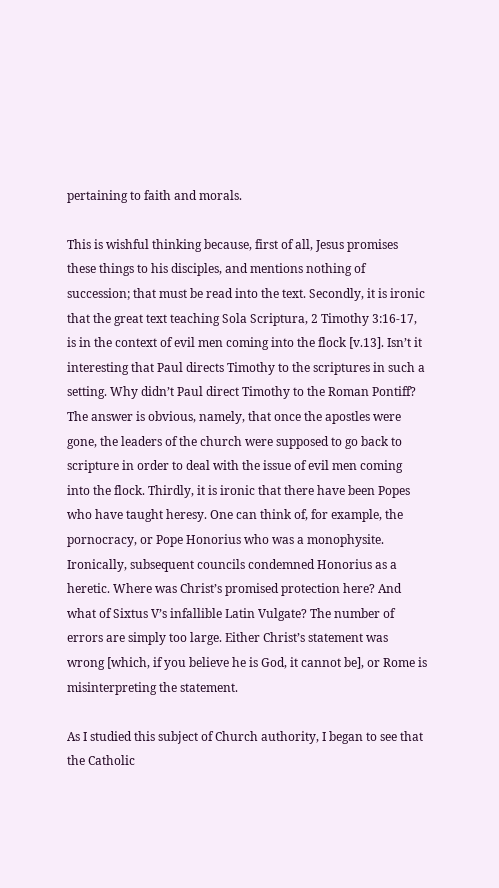pertaining to faith and morals.

This is wishful thinking because, first of all, Jesus promises these things to his disciples, and mentions nothing of succession; that must be read into the text. Secondly, it is ironic that the great text teaching Sola Scriptura, 2 Timothy 3:16-17, is in the context of evil men coming into the flock [v.13]. Isn’t it interesting that Paul directs Timothy to the scriptures in such a setting. Why didn’t Paul direct Timothy to the Roman Pontiff? The answer is obvious, namely, that once the apostles were gone, the leaders of the church were supposed to go back to scripture in order to deal with the issue of evil men coming into the flock. Thirdly, it is ironic that there have been Popes who have taught heresy. One can think of, for example, the pornocracy, or Pope Honorius who was a monophysite. Ironically, subsequent councils condemned Honorius as a heretic. Where was Christ’s promised protection here? And what of Sixtus V’s infallible Latin Vulgate? The number of errors are simply too large. Either Christ’s statement was wrong [which, if you believe he is God, it cannot be], or Rome is misinterpreting the statement.

As I studied this subject of Church authority, I began to see that the Catholic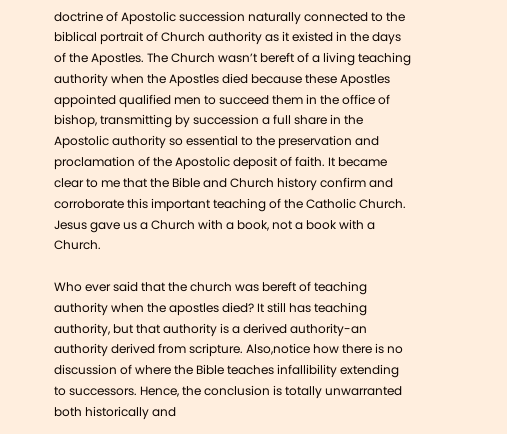doctrine of Apostolic succession naturally connected to the biblical portrait of Church authority as it existed in the days of the Apostles. The Church wasn’t bereft of a living teaching authority when the Apostles died because these Apostles appointed qualified men to succeed them in the office of bishop, transmitting by succession a full share in the Apostolic authority so essential to the preservation and proclamation of the Apostolic deposit of faith. It became clear to me that the Bible and Church history confirm and corroborate this important teaching of the Catholic Church. Jesus gave us a Church with a book, not a book with a Church.

Who ever said that the church was bereft of teaching authority when the apostles died? It still has teaching authority, but that authority is a derived authority-an authority derived from scripture. Also,notice how there is no discussion of where the Bible teaches infallibility extending to successors. Hence, the conclusion is totally unwarranted both historically and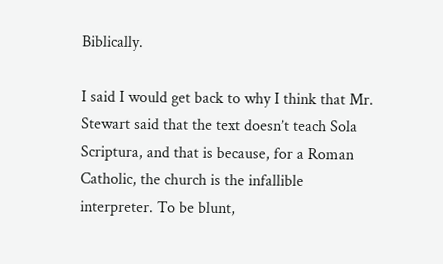Biblically.

I said I would get back to why I think that Mr. Stewart said that the text doesn’t teach Sola Scriptura, and that is because, for a Roman Catholic, the church is the infallible interpreter. To be blunt,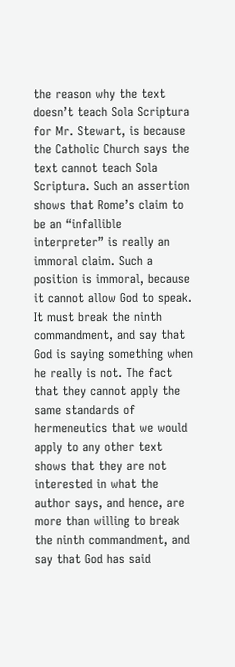the reason why the text doesn’t teach Sola Scriptura for Mr. Stewart, is because the Catholic Church says the text cannot teach Sola Scriptura. Such an assertion shows that Rome’s claim to be an “infallible interpreter” is really an immoral claim. Such a position is immoral, because it cannot allow God to speak. It must break the ninth commandment, and say that God is saying something when he really is not. The fact that they cannot apply the same standards of hermeneutics that we would apply to any other text shows that they are not interested in what the author says, and hence, are more than willing to break the ninth commandment, and say that God has said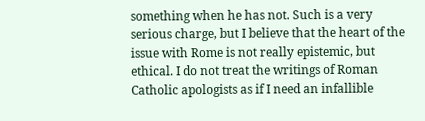something when he has not. Such is a very serious charge, but I believe that the heart of the issue with Rome is not really epistemic, but ethical. I do not treat the writings of Roman Catholic apologists as if I need an infallible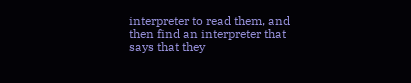interpreter to read them, and then find an interpreter that says that they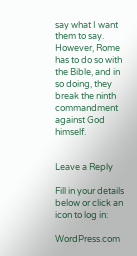say what I want them to say. However, Rome has to do so with the Bible, and in so doing, they break the ninth commandment against God himself.


Leave a Reply

Fill in your details below or click an icon to log in:

WordPress.com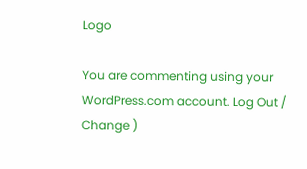Logo

You are commenting using your WordPress.com account. Log Out /  Change )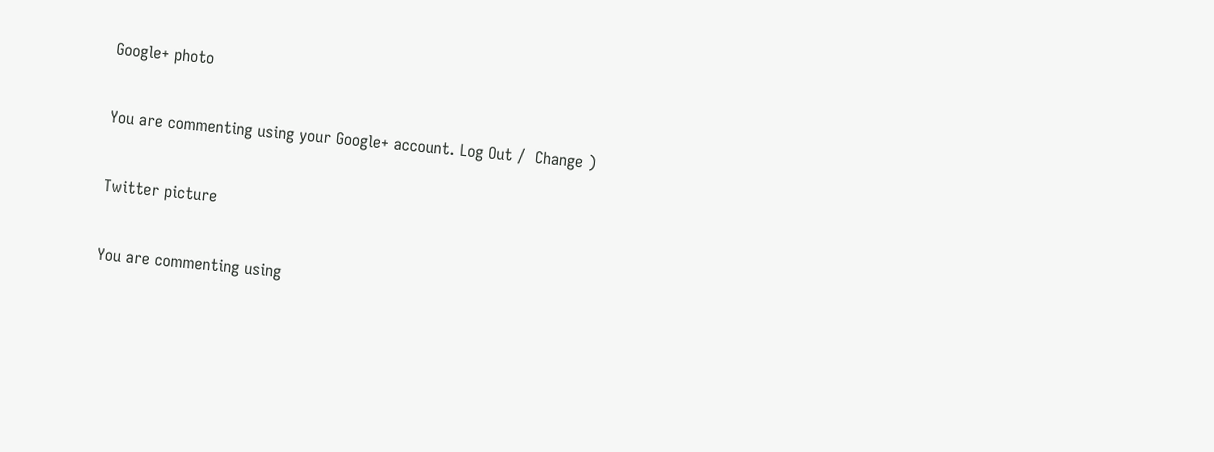Google+ photo

You are commenting using your Google+ account. Log Out /  Change )

Twitter picture

You are commenting using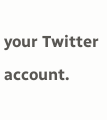your Twitter account.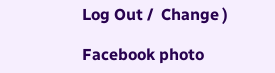Log Out /  Change )

Facebook photo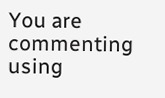You are commenting using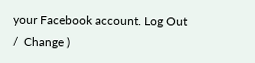your Facebook account. Log Out /  Change )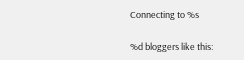Connecting to %s

%d bloggers like this: